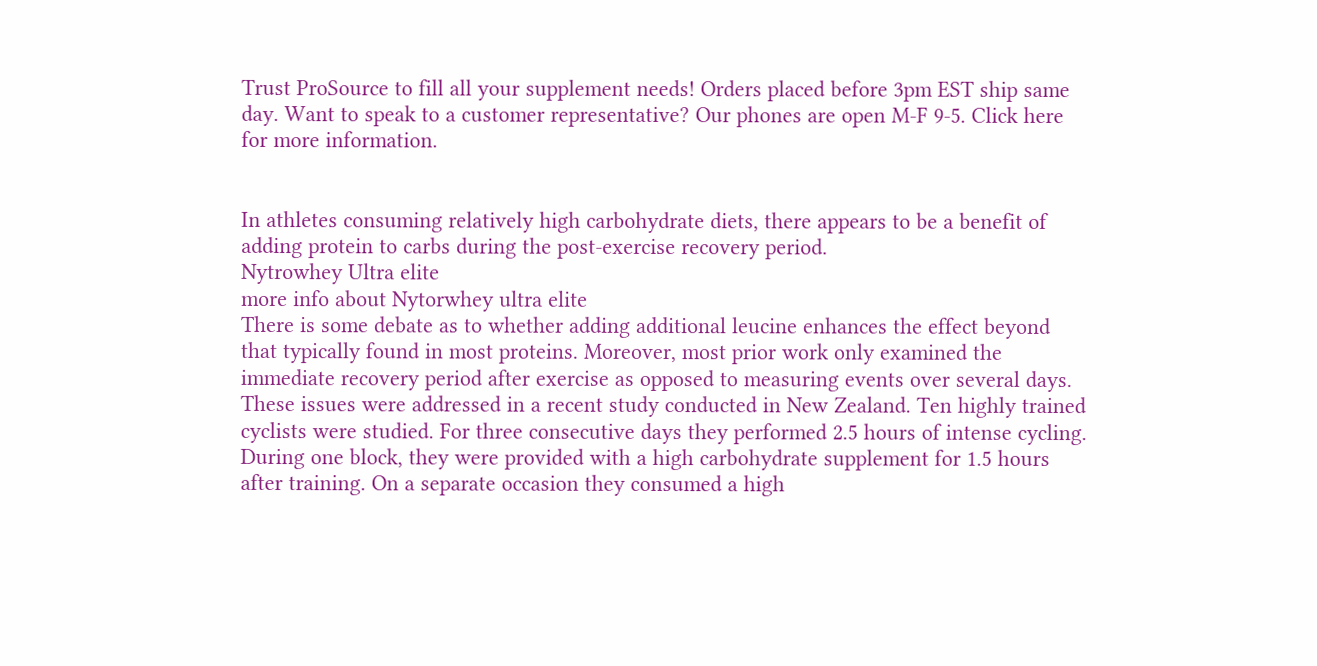Trust ProSource to fill all your supplement needs! Orders placed before 3pm EST ship same day. Want to speak to a customer representative? Our phones are open M-F 9-5. Click here for more information.


In athletes consuming relatively high carbohydrate diets, there appears to be a benefit of adding protein to carbs during the post-exercise recovery period.
Nytrowhey Ultra elite
more info about Nytorwhey ultra elite
There is some debate as to whether adding additional leucine enhances the effect beyond that typically found in most proteins. Moreover, most prior work only examined the immediate recovery period after exercise as opposed to measuring events over several days. These issues were addressed in a recent study conducted in New Zealand. Ten highly trained cyclists were studied. For three consecutive days they performed 2.5 hours of intense cycling. During one block, they were provided with a high carbohydrate supplement for 1.5 hours after training. On a separate occasion they consumed a high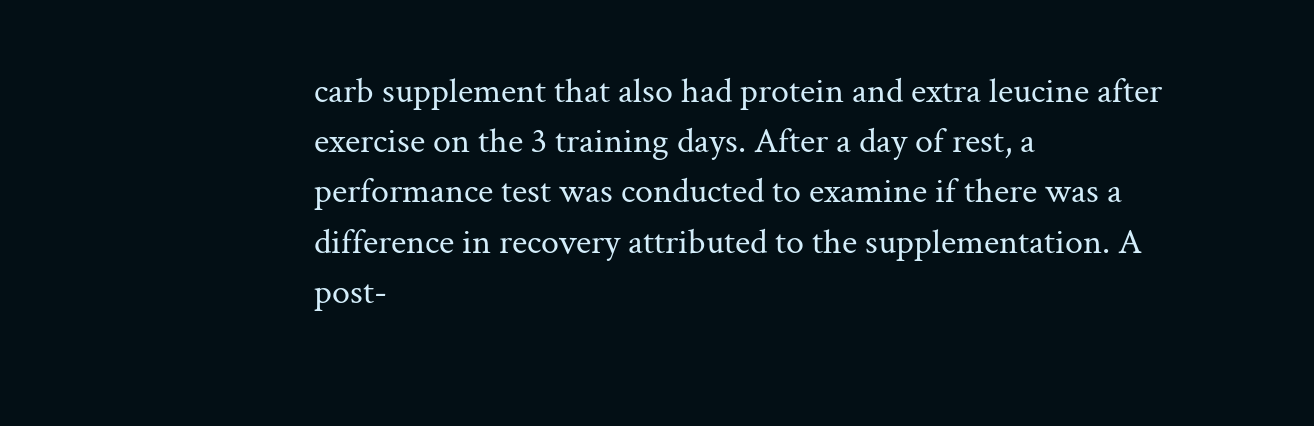carb supplement that also had protein and extra leucine after exercise on the 3 training days. After a day of rest, a performance test was conducted to examine if there was a difference in recovery attributed to the supplementation. A post-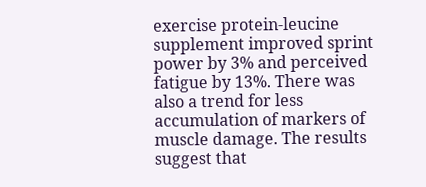exercise protein-leucine supplement improved sprint power by 3% and perceived fatigue by 13%. There was also a trend for less accumulation of markers of muscle damage. The results suggest that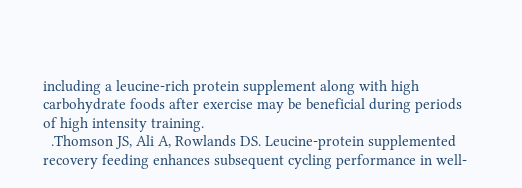including a leucine-rich protein supplement along with high carbohydrate foods after exercise may be beneficial during periods of high intensity training.
  .Thomson JS, Ali A, Rowlands DS. Leucine-protein supplemented recovery feeding enhances subsequent cycling performance in well-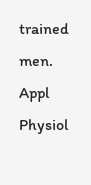trained men. Appl Physiol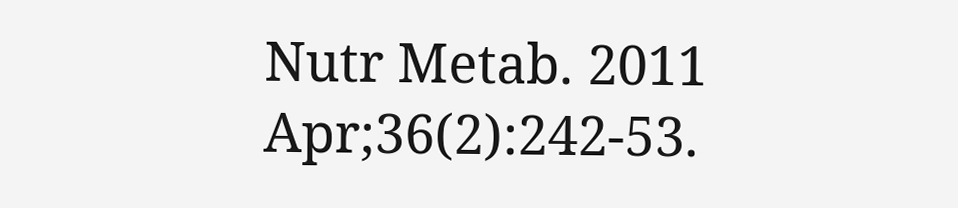Nutr Metab. 2011 Apr;36(2):242-53.